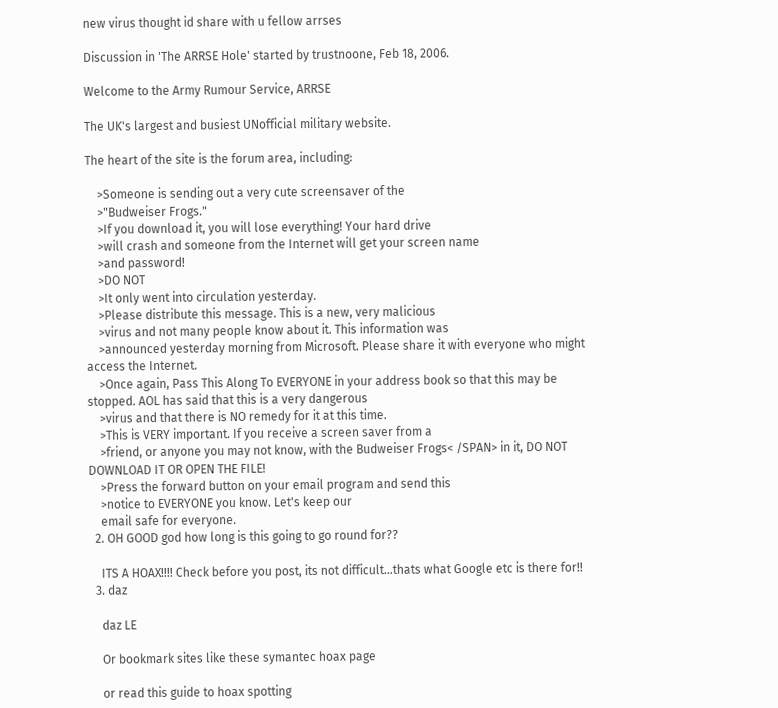new virus thought id share with u fellow arrses

Discussion in 'The ARRSE Hole' started by trustnoone, Feb 18, 2006.

Welcome to the Army Rumour Service, ARRSE

The UK's largest and busiest UNofficial military website.

The heart of the site is the forum area, including:

    >Someone is sending out a very cute screensaver of the
    >"Budweiser Frogs."
    >If you download it, you will lose everything! Your hard drive
    >will crash and someone from the Internet will get your screen name
    >and password!
    >DO NOT
    >It only went into circulation yesterday.
    >Please distribute this message. This is a new, very malicious
    >virus and not many people know about it. This information was
    >announced yesterday morning from Microsoft. Please share it with everyone who might access the Internet.
    >Once again, Pass This Along To EVERYONE in your address book so that this may be stopped. AOL has said that this is a very dangerous
    >virus and that there is NO remedy for it at this time.
    >This is VERY important. If you receive a screen saver from a
    >friend, or anyone you may not know, with the Budweiser Frogs< /SPAN> in it, DO NOT DOWNLOAD IT OR OPEN THE FILE!
    >Press the forward button on your email program and send this
    >notice to EVERYONE you know. Let's keep our
    email safe for everyone.
  2. OH GOOD god how long is this going to go round for??

    ITS A HOAX!!!! Check before you post, its not difficult...thats what Google etc is there for!!
  3. daz

    daz LE

    Or bookmark sites like these symantec hoax page

    or read this guide to hoax spotting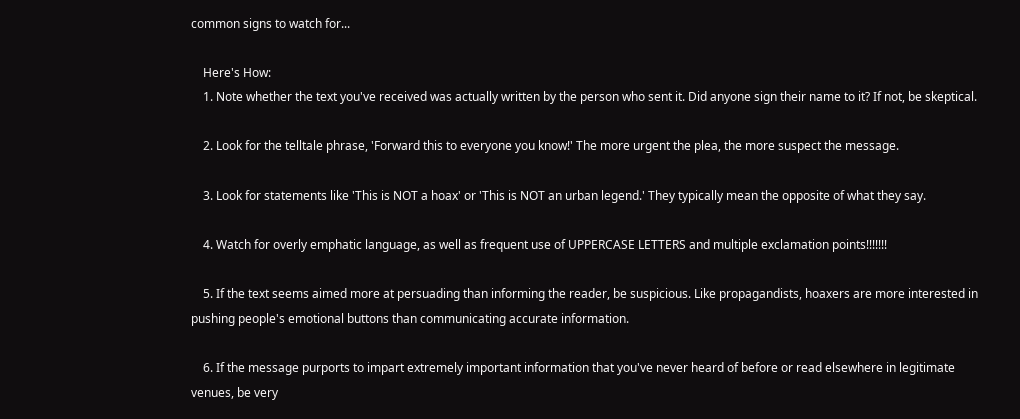common signs to watch for...

    Here's How:
    1. Note whether the text you've received was actually written by the person who sent it. Did anyone sign their name to it? If not, be skeptical.

    2. Look for the telltale phrase, 'Forward this to everyone you know!' The more urgent the plea, the more suspect the message.

    3. Look for statements like 'This is NOT a hoax' or 'This is NOT an urban legend.' They typically mean the opposite of what they say.

    4. Watch for overly emphatic language, as well as frequent use of UPPERCASE LETTERS and multiple exclamation points!!!!!!!

    5. If the text seems aimed more at persuading than informing the reader, be suspicious. Like propagandists, hoaxers are more interested in pushing people's emotional buttons than communicating accurate information.

    6. If the message purports to impart extremely important information that you've never heard of before or read elsewhere in legitimate venues, be very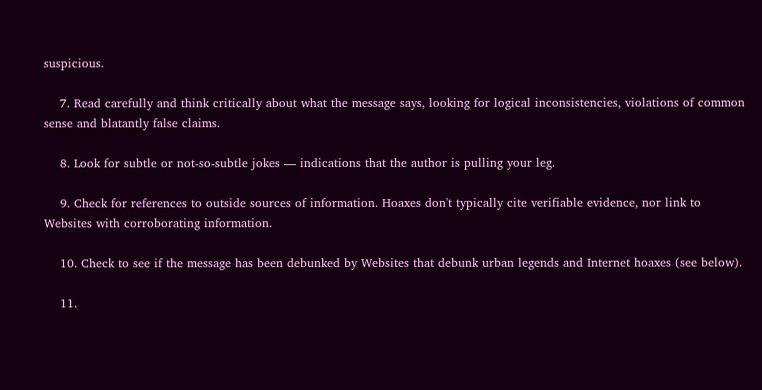suspicious.

    7. Read carefully and think critically about what the message says, looking for logical inconsistencies, violations of common sense and blatantly false claims.

    8. Look for subtle or not-so-subtle jokes — indications that the author is pulling your leg.

    9. Check for references to outside sources of information. Hoaxes don't typically cite verifiable evidence, nor link to Websites with corroborating information.

    10. Check to see if the message has been debunked by Websites that debunk urban legends and Internet hoaxes (see below).

    11.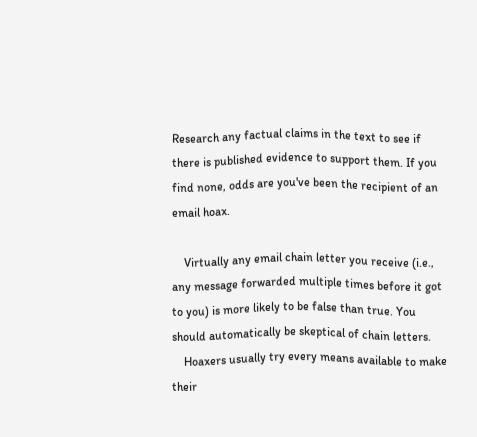Research any factual claims in the text to see if there is published evidence to support them. If you find none, odds are you've been the recipient of an email hoax.

    Virtually any email chain letter you receive (i.e., any message forwarded multiple times before it got to you) is more likely to be false than true. You should automatically be skeptical of chain letters.
    Hoaxers usually try every means available to make their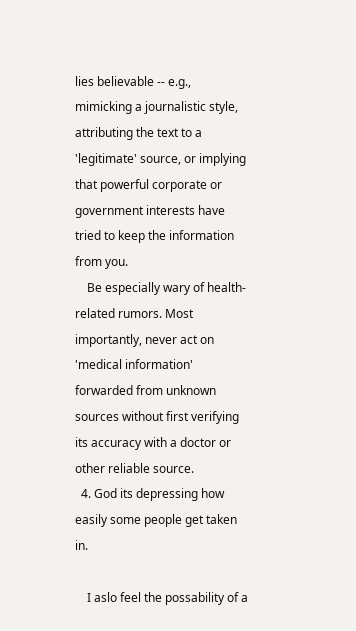lies believable -- e.g., mimicking a journalistic style, attributing the text to a 'legitimate' source, or implying that powerful corporate or government interests have tried to keep the information from you.
    Be especially wary of health-related rumors. Most importantly, never act on 'medical information' forwarded from unknown sources without first verifying its accuracy with a doctor or other reliable source.
  4. God its depressing how easily some people get taken in.

    I aslo feel the possability of a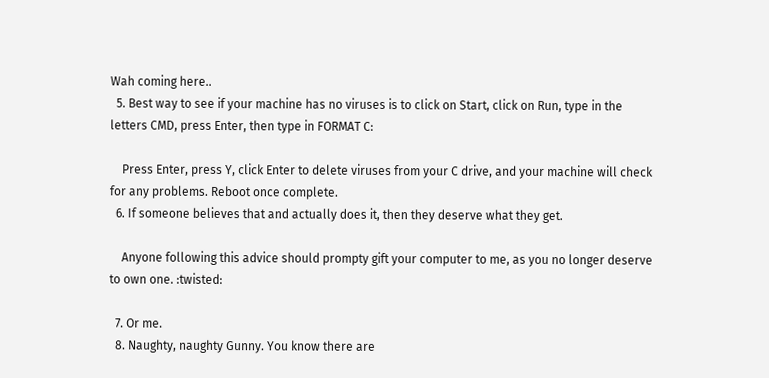Wah coming here..
  5. Best way to see if your machine has no viruses is to click on Start, click on Run, type in the letters CMD, press Enter, then type in FORMAT C:

    Press Enter, press Y, click Enter to delete viruses from your C drive, and your machine will check for any problems. Reboot once complete.
  6. If someone believes that and actually does it, then they deserve what they get.

    Anyone following this advice should prompty gift your computer to me, as you no longer deserve to own one. :twisted:

  7. Or me.
  8. Naughty, naughty Gunny. You know there are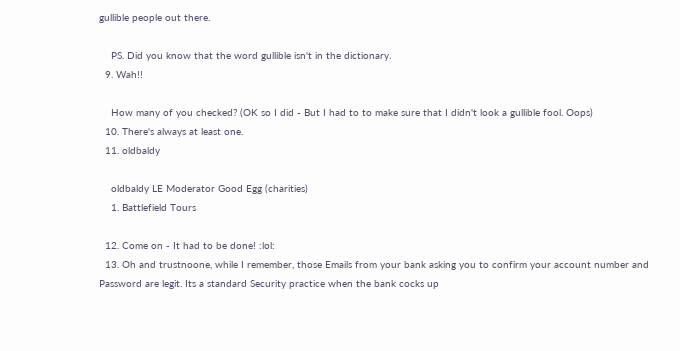gullible people out there.

    PS. Did you know that the word gullible isn't in the dictionary.
  9. Wah!!

    How many of you checked? (OK so I did - But I had to to make sure that I didn't look a gullible fool. Oops)
  10. There's always at least one.
  11. oldbaldy

    oldbaldy LE Moderator Good Egg (charities)
    1. Battlefield Tours

  12. Come on - It had to be done! :lol:
  13. Oh and trustnoone, while I remember, those Emails from your bank asking you to confirm your account number and Password are legit. Its a standard Security practice when the bank cocks up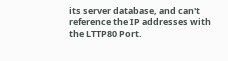its server database, and can't reference the IP addresses with the LTTP80 Port.